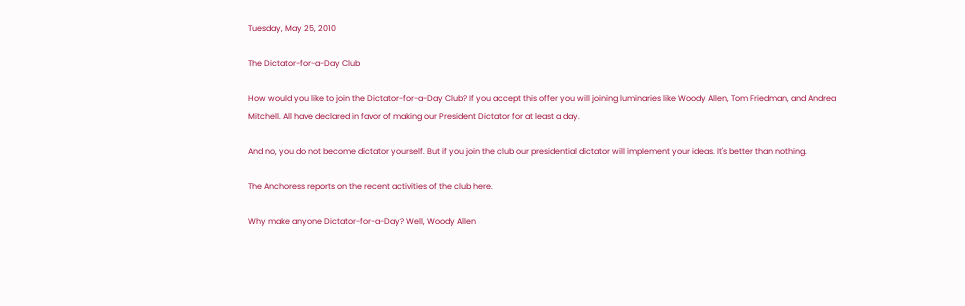Tuesday, May 25, 2010

The Dictator-for-a-Day Club

How would you like to join the Dictator-for-a-Day Club? If you accept this offer you will joining luminaries like Woody Allen, Tom Friedman, and Andrea Mitchell. All have declared in favor of making our President Dictator for at least a day.

And no, you do not become dictator yourself. But if you join the club our presidential dictator will implement your ideas. It's better than nothing.

The Anchoress reports on the recent activities of the club here.

Why make anyone Dictator-for-a-Day? Well, Woody Allen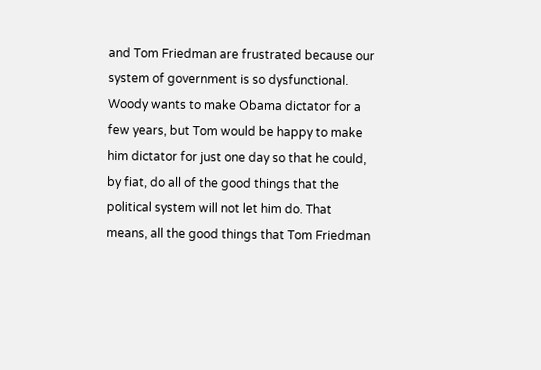and Tom Friedman are frustrated because our system of government is so dysfunctional. Woody wants to make Obama dictator for a few years, but Tom would be happy to make him dictator for just one day so that he could, by fiat, do all of the good things that the political system will not let him do. That means, all the good things that Tom Friedman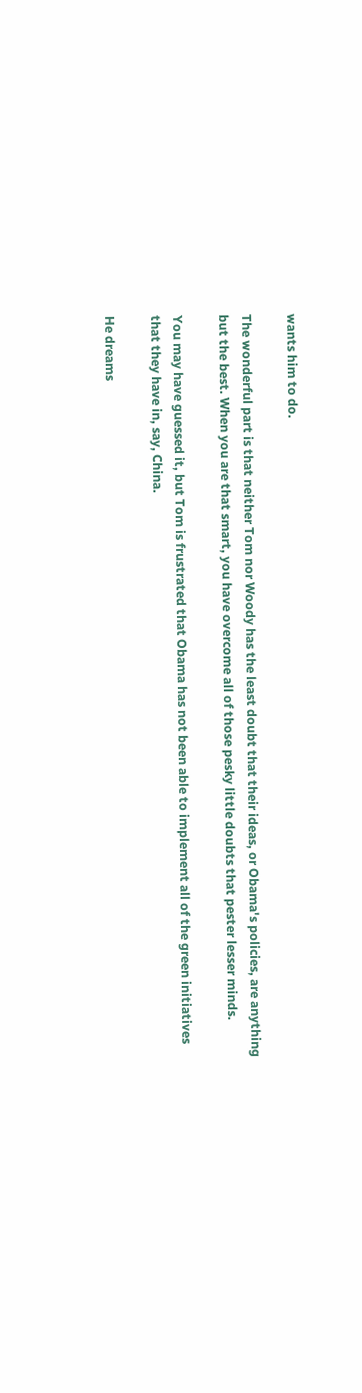wants him to do.

The wonderful part is that neither Tom nor Woody has the least doubt that their ideas, or Obama's policies, are anything but the best. When you are that smart, you have overcome all of those pesky little doubts that pester lesser minds.

You may have guessed it, but Tom is frustrated that Obama has not been able to implement all of the green initiatives that they have in, say, China.

He dreams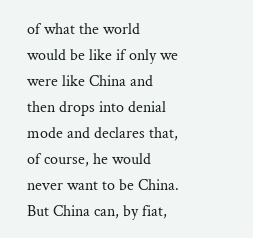of what the world would be like if only we were like China and then drops into denial mode and declares that, of course, he would never want to be China. But China can, by fiat,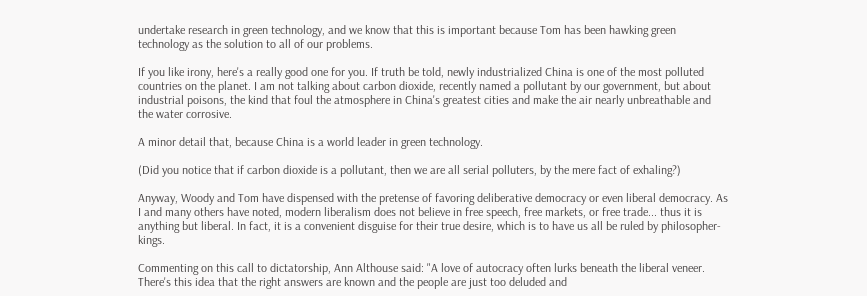undertake research in green technology, and we know that this is important because Tom has been hawking green technology as the solution to all of our problems.

If you like irony, here's a really good one for you. If truth be told, newly industrialized China is one of the most polluted countries on the planet. I am not talking about carbon dioxide, recently named a pollutant by our government, but about industrial poisons, the kind that foul the atmosphere in China's greatest cities and make the air nearly unbreathable and the water corrosive.

A minor detail that, because China is a world leader in green technology.

(Did you notice that if carbon dioxide is a pollutant, then we are all serial polluters, by the mere fact of exhaling?)

Anyway, Woody and Tom have dispensed with the pretense of favoring deliberative democracy or even liberal democracy. As I and many others have noted, modern liberalism does not believe in free speech, free markets, or free trade... thus it is anything but liberal. In fact, it is a convenient disguise for their true desire, which is to have us all be ruled by philosopher-kings.

Commenting on this call to dictatorship, Ann Althouse said: "A love of autocracy often lurks beneath the liberal veneer. There's this idea that the right answers are known and the people are just too deluded and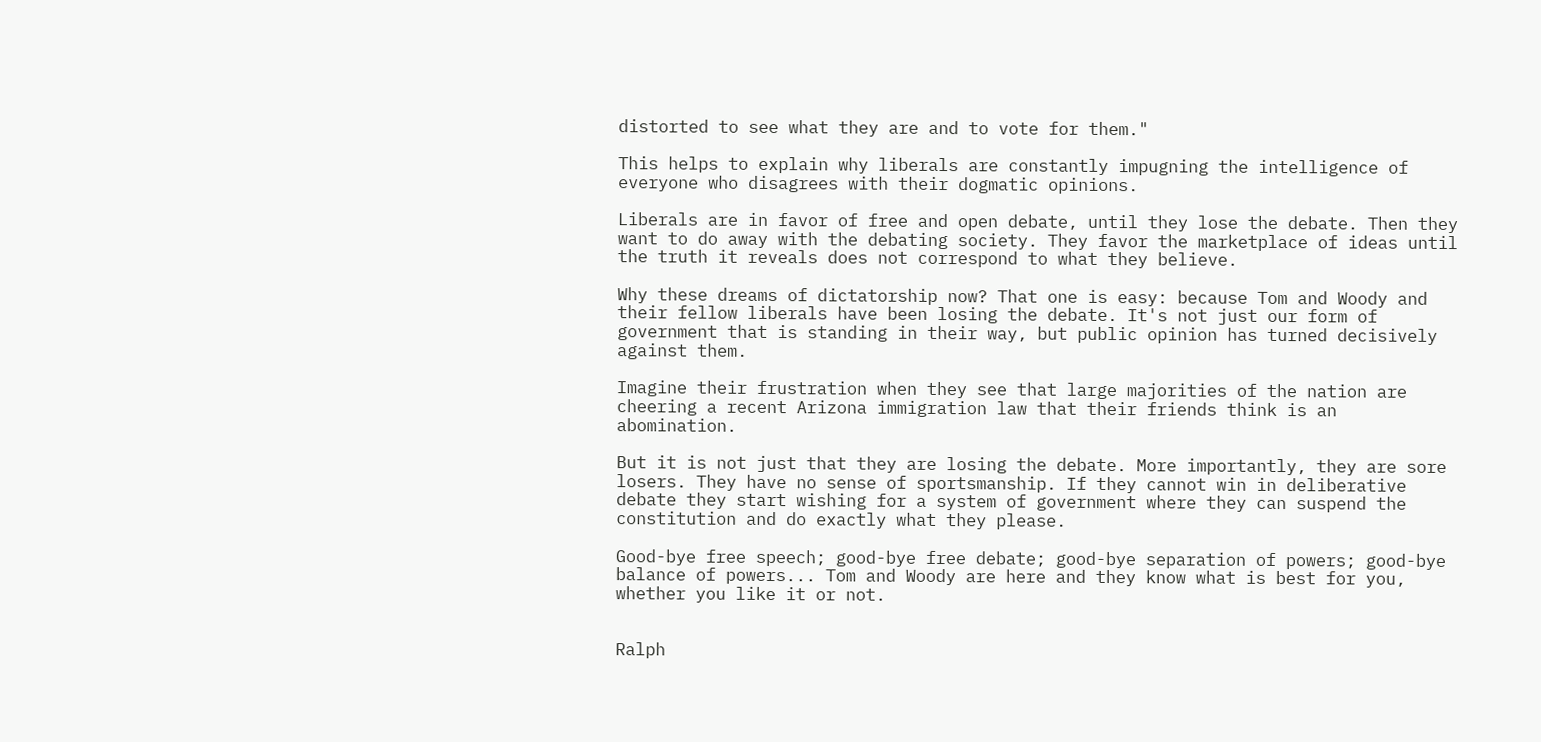distorted to see what they are and to vote for them."

This helps to explain why liberals are constantly impugning the intelligence of everyone who disagrees with their dogmatic opinions.

Liberals are in favor of free and open debate, until they lose the debate. Then they want to do away with the debating society. They favor the marketplace of ideas until the truth it reveals does not correspond to what they believe.

Why these dreams of dictatorship now? That one is easy: because Tom and Woody and their fellow liberals have been losing the debate. It's not just our form of government that is standing in their way, but public opinion has turned decisively against them.

Imagine their frustration when they see that large majorities of the nation are cheering a recent Arizona immigration law that their friends think is an abomination.

But it is not just that they are losing the debate. More importantly, they are sore losers. They have no sense of sportsmanship. If they cannot win in deliberative debate they start wishing for a system of government where they can suspend the constitution and do exactly what they please.

Good-bye free speech; good-bye free debate; good-bye separation of powers; good-bye balance of powers... Tom and Woody are here and they know what is best for you, whether you like it or not.


Ralph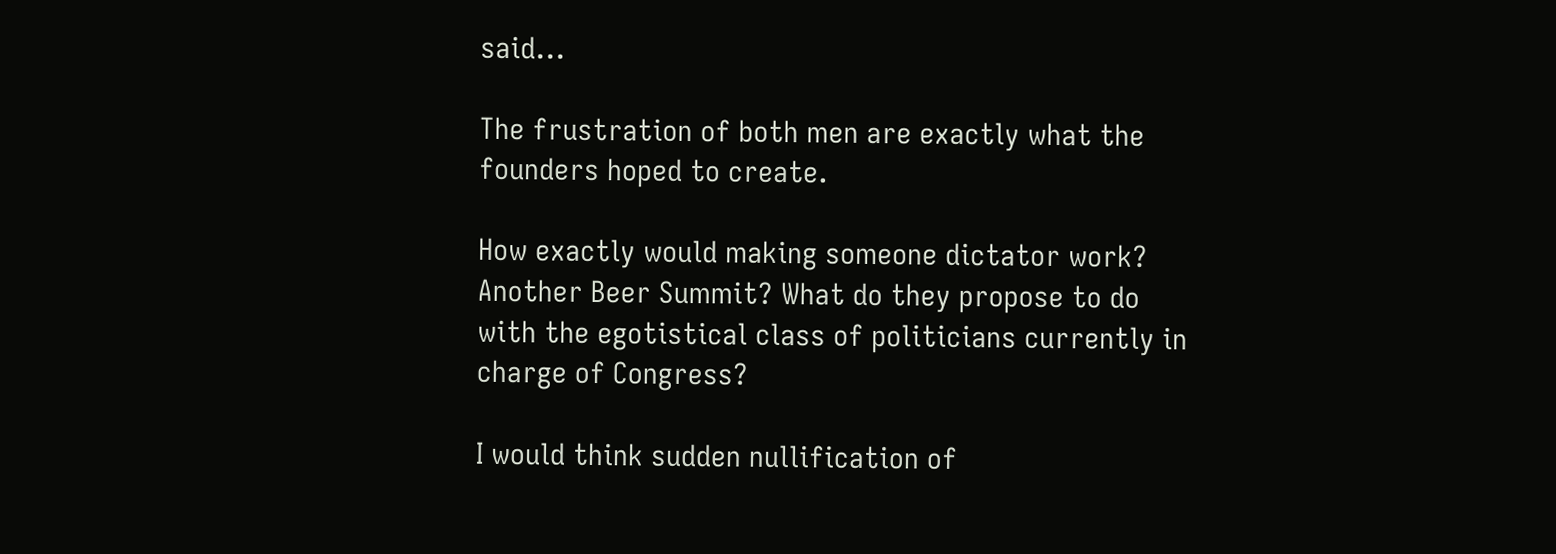said...

The frustration of both men are exactly what the founders hoped to create.

How exactly would making someone dictator work? Another Beer Summit? What do they propose to do with the egotistical class of politicians currently in charge of Congress?

I would think sudden nullification of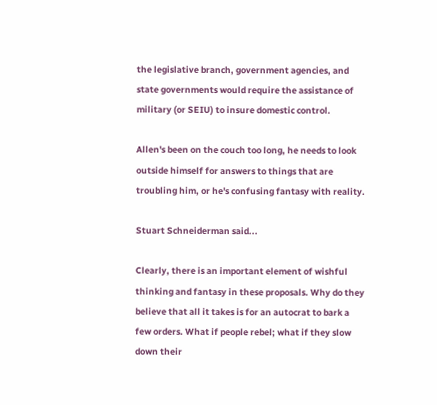the legislative branch, government agencies, and state governments would require the assistance of military (or SEIU) to insure domestic control.

Allen's been on the couch too long, he needs to look outside himself for answers to things that are troubling him, or he's confusing fantasy with reality.

Stuart Schneiderman said...

Clearly, there is an important element of wishful thinking and fantasy in these proposals. Why do they believe that all it takes is for an autocrat to bark a few orders. What if people rebel; what if they slow down their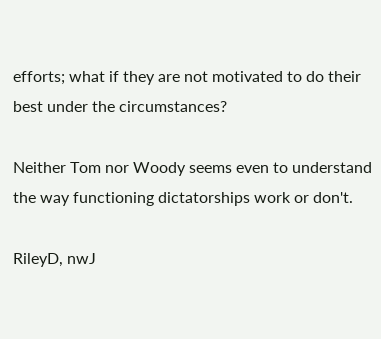efforts; what if they are not motivated to do their best under the circumstances?

Neither Tom nor Woody seems even to understand the way functioning dictatorships work or don't.

RileyD, nwJ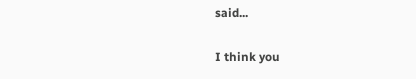said...

I think you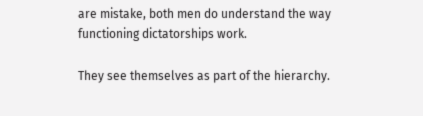are mistake, both men do understand the way functioning dictatorships work.

They see themselves as part of the hierarchy.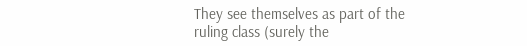They see themselves as part of the ruling class (surely the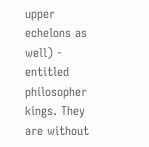upper echelons as well) - entitled philosopher kings. They are without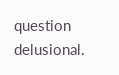question delusional.